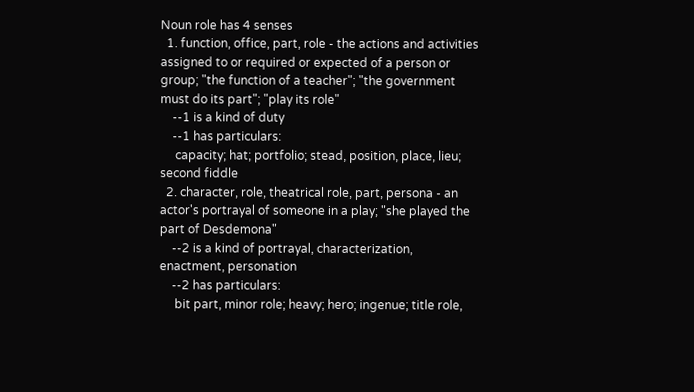Noun role has 4 senses
  1. function, office, part, role - the actions and activities assigned to or required or expected of a person or group; "the function of a teacher"; "the government must do its part"; "play its role"
    --1 is a kind of duty
    --1 has particulars:
     capacity; hat; portfolio; stead, position, place, lieu; second fiddle
  2. character, role, theatrical role, part, persona - an actor's portrayal of someone in a play; "she played the part of Desdemona"
    --2 is a kind of portrayal, characterization, enactment, personation
    --2 has particulars:
     bit part, minor role; heavy; hero; ingenue; title role,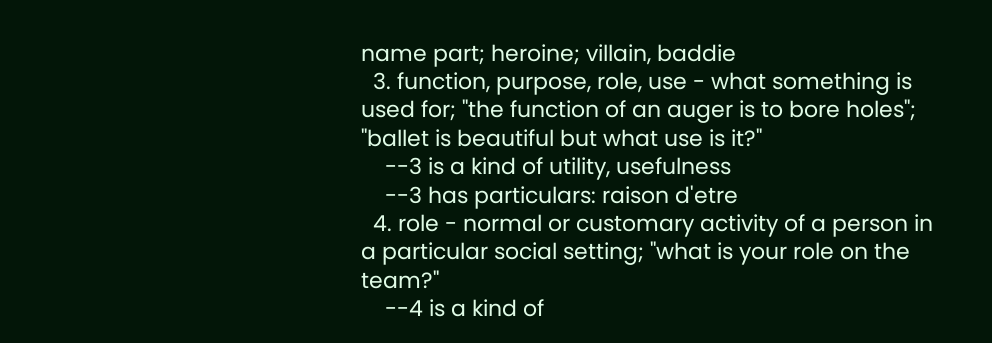name part; heroine; villain, baddie
  3. function, purpose, role, use - what something is used for; "the function of an auger is to bore holes"; "ballet is beautiful but what use is it?"
    --3 is a kind of utility, usefulness
    --3 has particulars: raison d'etre
  4. role - normal or customary activity of a person in a particular social setting; "what is your role on the team?"
    --4 is a kind of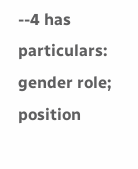--4 has particulars: gender role; position